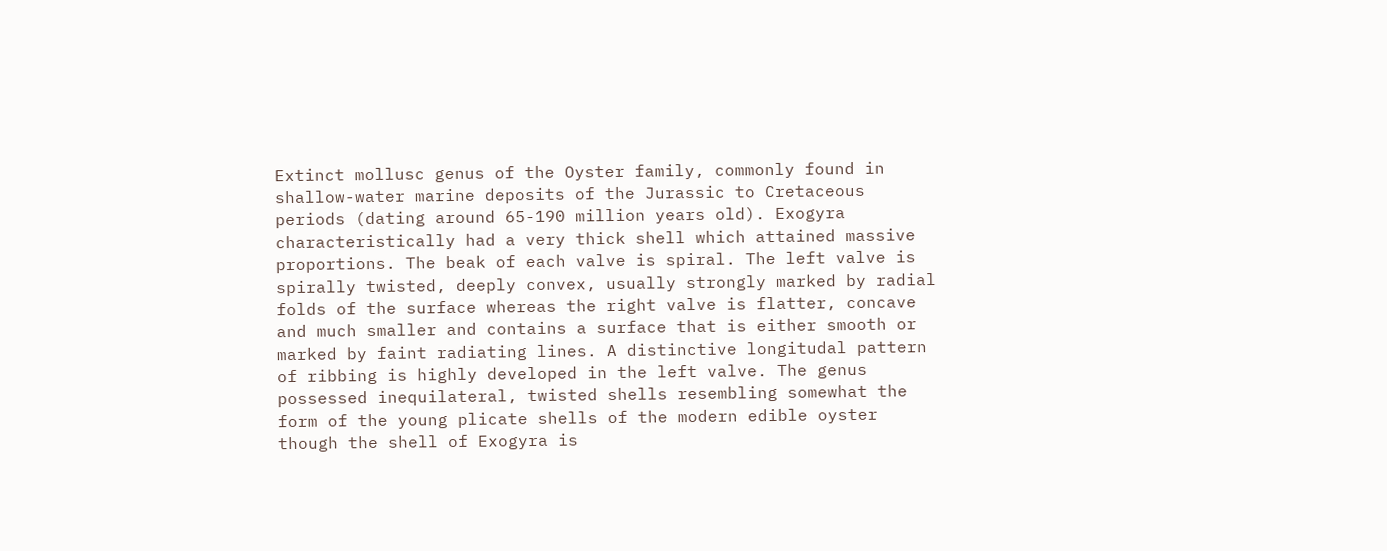Extinct mollusc genus of the Oyster family, commonly found in shallow-water marine deposits of the Jurassic to Cretaceous periods (dating around 65-190 million years old). Exogyra characteristically had a very thick shell which attained massive proportions. The beak of each valve is spiral. The left valve is spirally twisted, deeply convex, usually strongly marked by radial folds of the surface whereas the right valve is flatter, concave and much smaller and contains a surface that is either smooth or marked by faint radiating lines. A distinctive longitudal pattern of ribbing is highly developed in the left valve. The genus possessed inequilateral, twisted shells resembling somewhat the form of the young plicate shells of the modern edible oyster though the shell of Exogyra is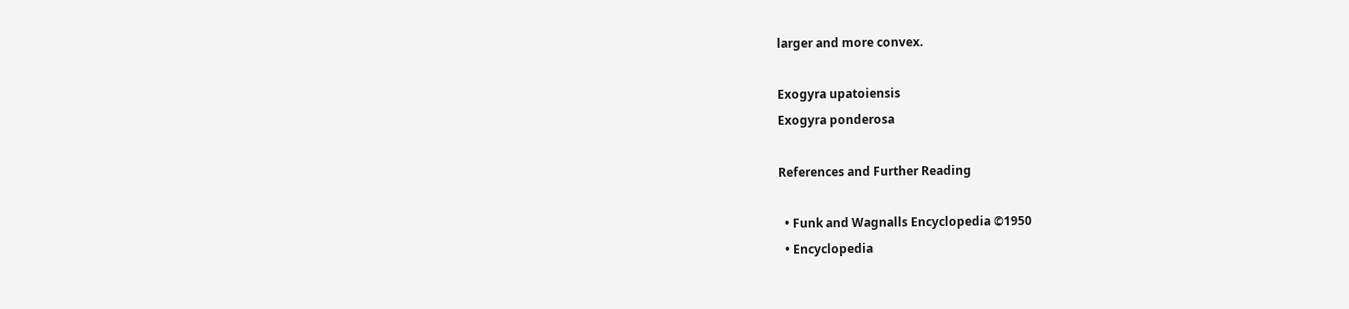larger and more convex.

Exogyra upatoiensis
Exogyra ponderosa

References and Further Reading

  • Funk and Wagnalls Encyclopedia ©1950
  • Encyclopedia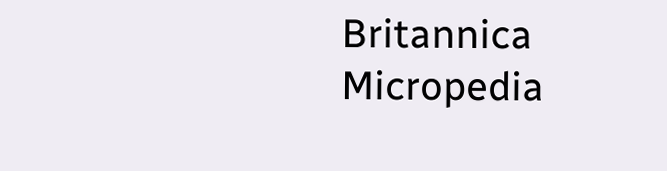Britannica Micropedia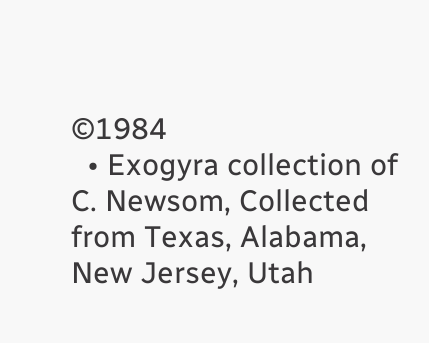©1984
  • Exogyra collection of C. Newsom, Collected from Texas, Alabama, New Jersey, Utah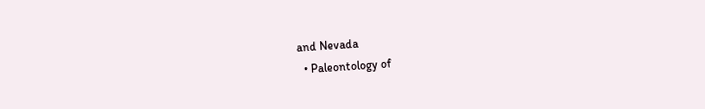and Nevada
  • Paleontology of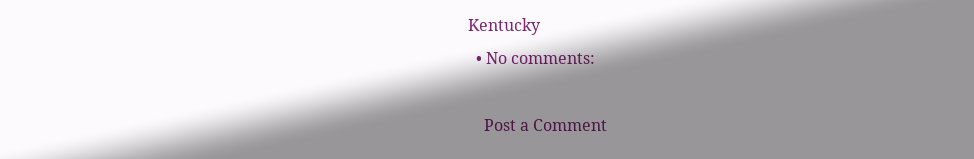Kentucky
  • No comments:

    Post a Comment